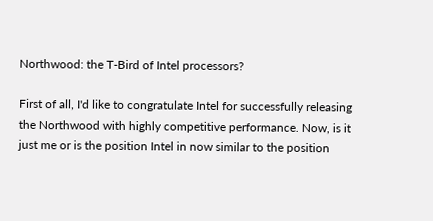Northwood: the T-Bird of Intel processors?

First of all, I'd like to congratulate Intel for successfully releasing the Northwood with highly competitive performance. Now, is it just me or is the position Intel in now similar to the position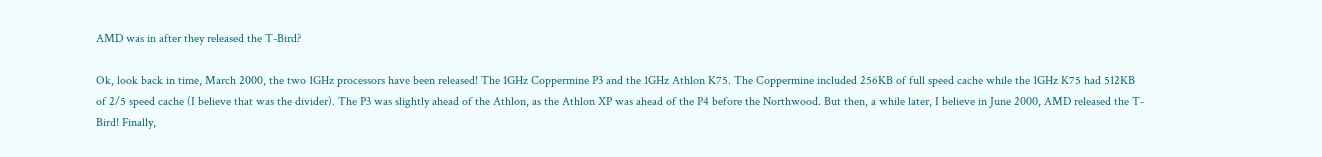AMD was in after they released the T-Bird?

Ok, look back in time, March 2000, the two 1GHz processors have been released! The 1GHz Coppermine P3 and the 1GHz Athlon K75. The Coppermine included 256KB of full speed cache while the 1GHz K75 had 512KB of 2/5 speed cache (I believe that was the divider). The P3 was slightly ahead of the Athlon, as the Athlon XP was ahead of the P4 before the Northwood. But then, a while later, I believe in June 2000, AMD released the T-Bird! Finally,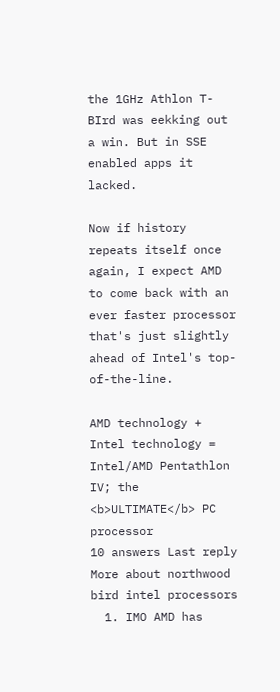the 1GHz Athlon T-BIrd was eekking out a win. But in SSE enabled apps it lacked.

Now if history repeats itself once again, I expect AMD to come back with an ever faster processor that's just slightly ahead of Intel's top-of-the-line.

AMD technology + Intel technology = Intel/AMD Pentathlon IV; the <b>ULTIMATE</b> PC processor
10 answers Last reply
More about northwood bird intel processors
  1. IMO AMD has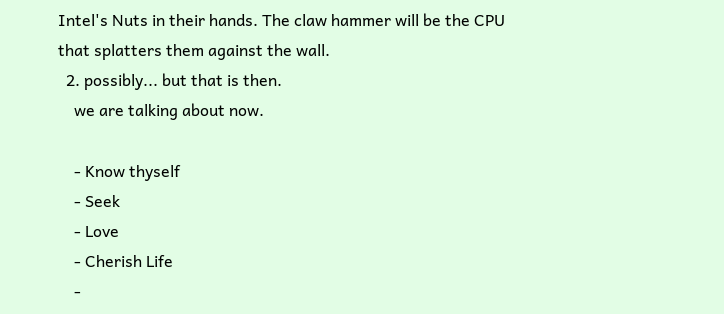Intel's Nuts in their hands. The claw hammer will be the CPU that splatters them against the wall.
  2. possibly... but that is then.
    we are talking about now.

    - Know thyself
    - Seek
    - Love
    - Cherish Life
    -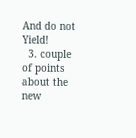And do not Yield!
  3. couple of points about the new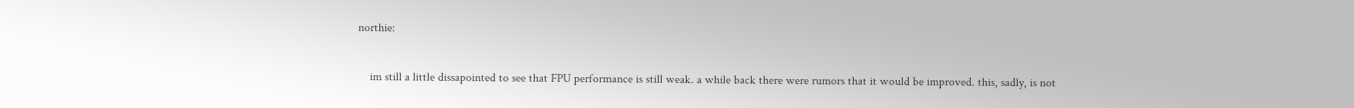northie:

    im still a little dissapointed to see that FPU performance is still weak. a while back there were rumors that it would be improved. this, sadly, is not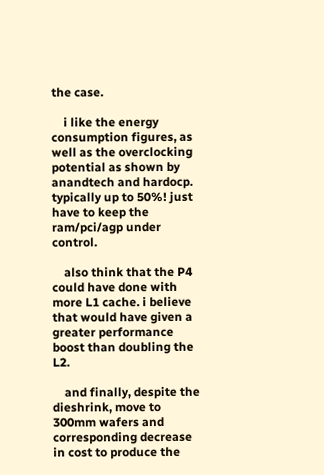the case.

    i like the energy consumption figures, as well as the overclocking potential as shown by anandtech and hardocp. typically up to 50%! just have to keep the ram/pci/agp under control.

    also think that the P4 could have done with more L1 cache. i believe that would have given a greater performance boost than doubling the L2.

    and finally, despite the dieshrink, move to 300mm wafers and corresponding decrease in cost to produce the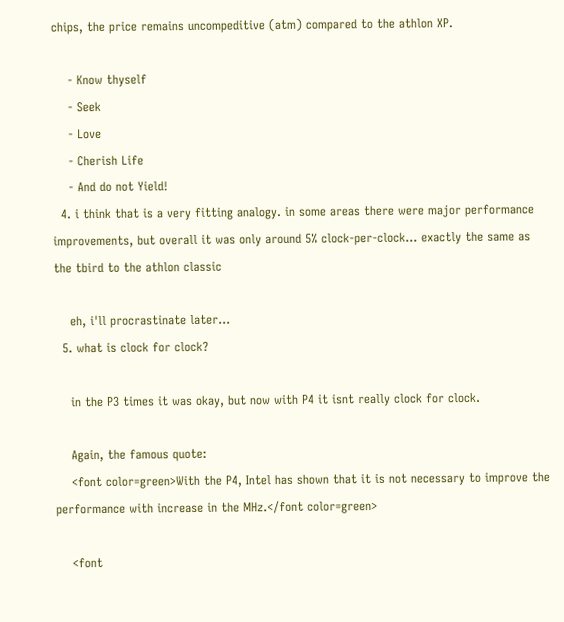chips, the price remains uncompeditive (atm) compared to the athlon XP.

    - Know thyself
    - Seek
    - Love
    - Cherish Life
    - And do not Yield!
  4. i think that is a very fitting analogy. in some areas there were major performance improvements, but overall it was only around 5% clock-per-clock... exactly the same as the tbird to the athlon classic

    eh, i'll procrastinate later...
  5. what is clock for clock?

    in the P3 times it was okay, but now with P4 it isnt really clock for clock.

    Again, the famous quote:
    <font color=green>With the P4, Intel has shown that it is not necessary to improve the performance with increase in the MHz.</font color=green>

    <font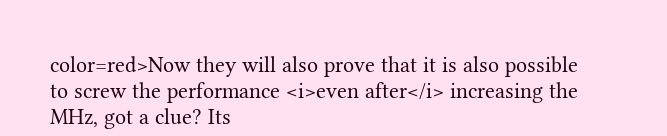color=red>Now they will also prove that it is also possible to screw the performance <i>even after</i> increasing the MHz, got a clue? Its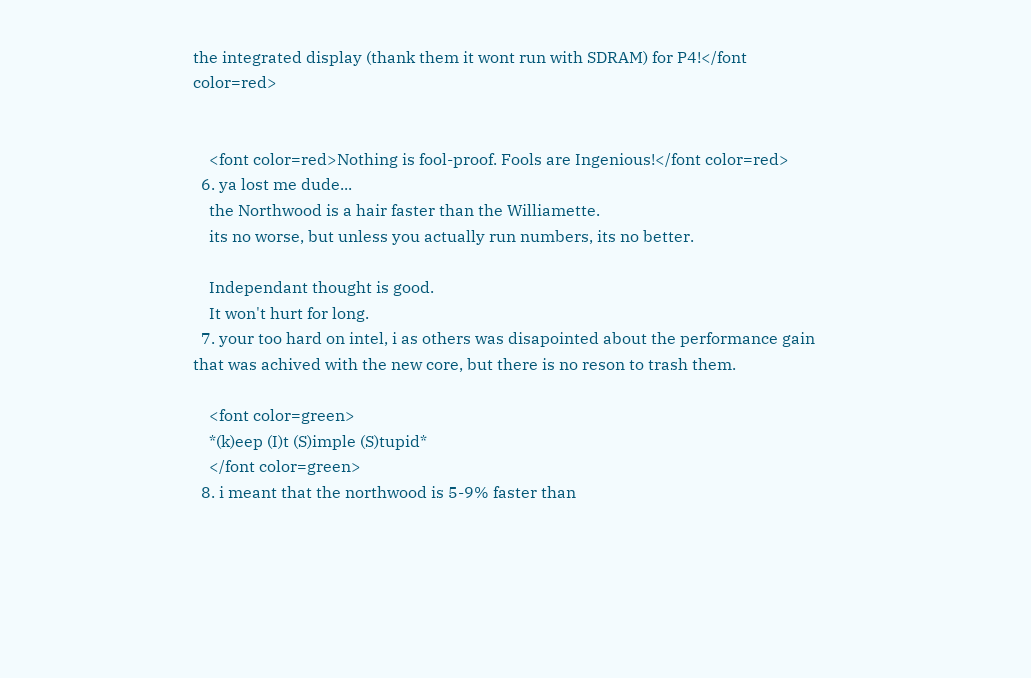the integrated display (thank them it wont run with SDRAM) for P4!</font color=red>


    <font color=red>Nothing is fool-proof. Fools are Ingenious!</font color=red>
  6. ya lost me dude...
    the Northwood is a hair faster than the Williamette.
    its no worse, but unless you actually run numbers, its no better.

    Independant thought is good.
    It won't hurt for long.
  7. your too hard on intel, i as others was disapointed about the performance gain that was achived with the new core, but there is no reson to trash them.

    <font color=green>
    *(k)eep (I)t (S)imple (S)tupid*
    </font color=green>
  8. i meant that the northwood is 5-9% faster than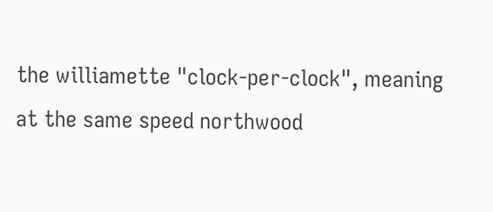the williamette "clock-per-clock", meaning at the same speed northwood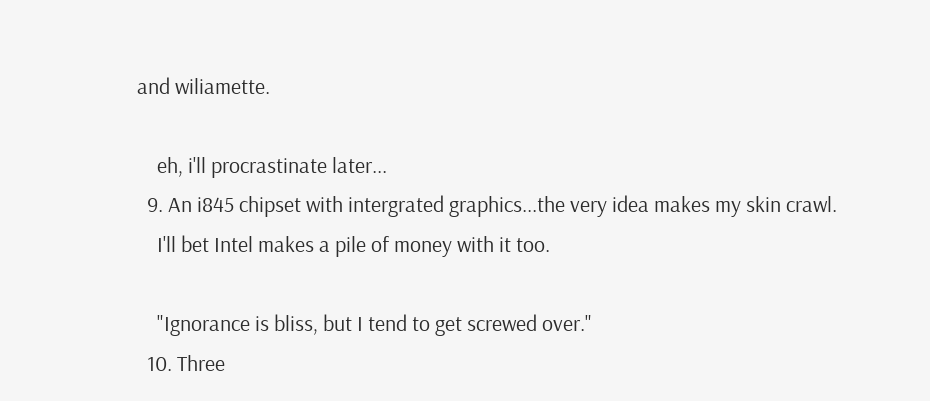and wiliamette.

    eh, i'll procrastinate later...
  9. An i845 chipset with intergrated graphics...the very idea makes my skin crawl.
    I'll bet Intel makes a pile of money with it too.

    "Ignorance is bliss, but I tend to get screwed over."
  10. Three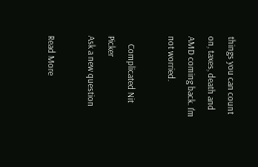things you can count on, taxes, death and AMD coming back. I'm not worried.

    Complicated Nit Picker
Ask a new question

Read More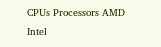CPUs Processors AMD Intel